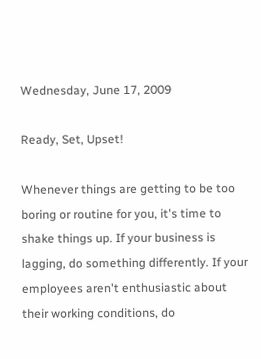Wednesday, June 17, 2009

Ready, Set, Upset!

Whenever things are getting to be too boring or routine for you, it's time to shake things up. If your business is lagging, do something differently. If your employees aren't enthusiastic about their working conditions, do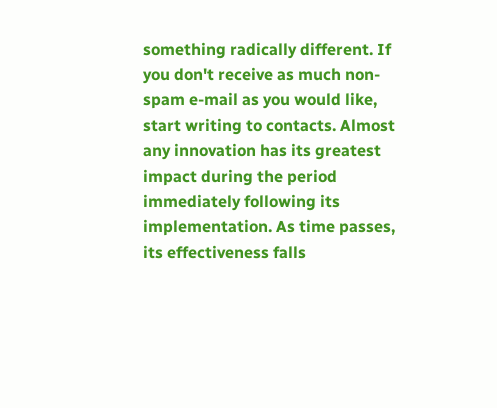something radically different. If you don't receive as much non-spam e-mail as you would like, start writing to contacts. Almost any innovation has its greatest impact during the period immediately following its implementation. As time passes, its effectiveness falls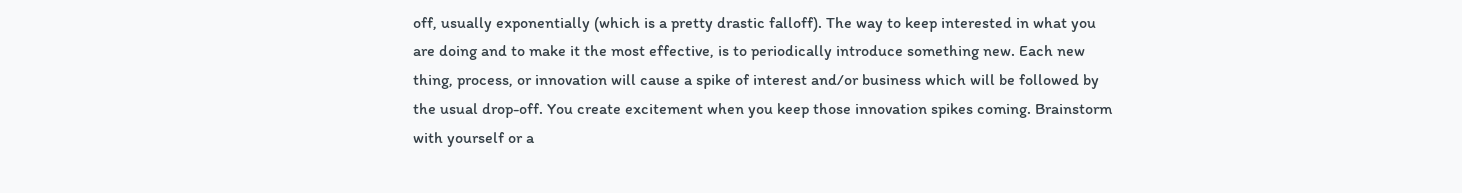off, usually exponentially (which is a pretty drastic falloff). The way to keep interested in what you are doing and to make it the most effective, is to periodically introduce something new. Each new thing, process, or innovation will cause a spike of interest and/or business which will be followed by the usual drop-off. You create excitement when you keep those innovation spikes coming. Brainstorm with yourself or a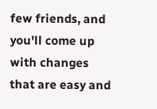few friends, and you'll come up with changes that are easy and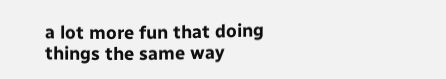a lot more fun that doing things the same way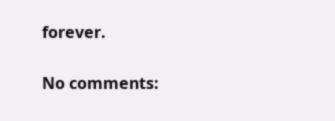forever.

No comments: